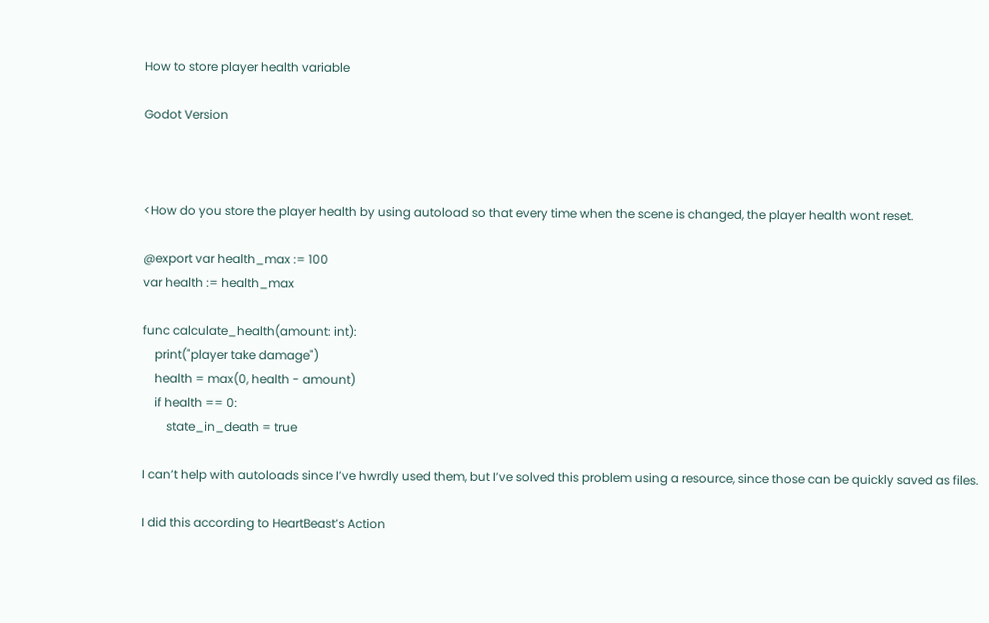How to store player health variable

Godot Version



<How do you store the player health by using autoload so that every time when the scene is changed, the player health wont reset.

@export var health_max := 100
var health := health_max

func calculate_health(amount: int):
    print("player take damage")
    health = max(0, health - amount)
    if health == 0:
        state_in_death = true

I can’t help with autoloads since I’ve hwrdly used them, but I’ve solved this problem using a resource, since those can be quickly saved as files.

I did this according to HeartBeast’s Action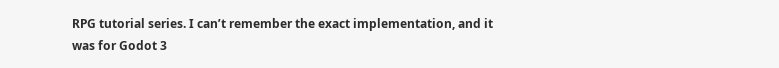RPG tutorial series. I can’t remember the exact implementation, and it was for Godot 3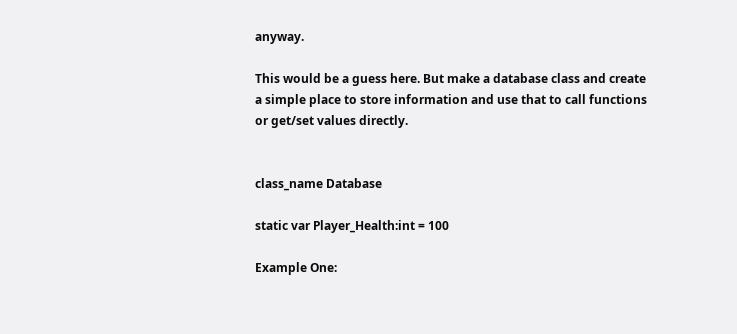anyway.

This would be a guess here. But make a database class and create a simple place to store information and use that to call functions or get/set values directly.


class_name Database

static var Player_Health:int = 100

Example One: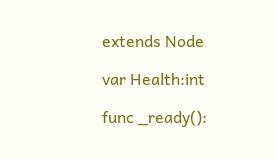extends Node

var Health:int

func _ready():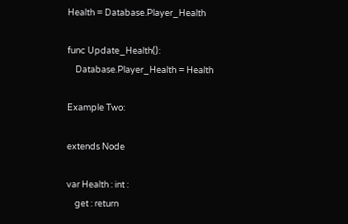Health = Database.Player_Health

func Update_Health():
    Database.Player_Health = Health

Example Two:

extends Node

var Health : int :
    get : return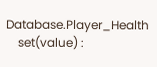Database.Player_Health
    set(value) :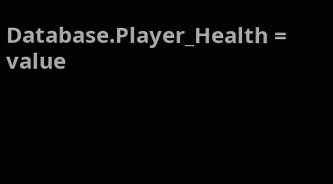Database.Player_Health = value